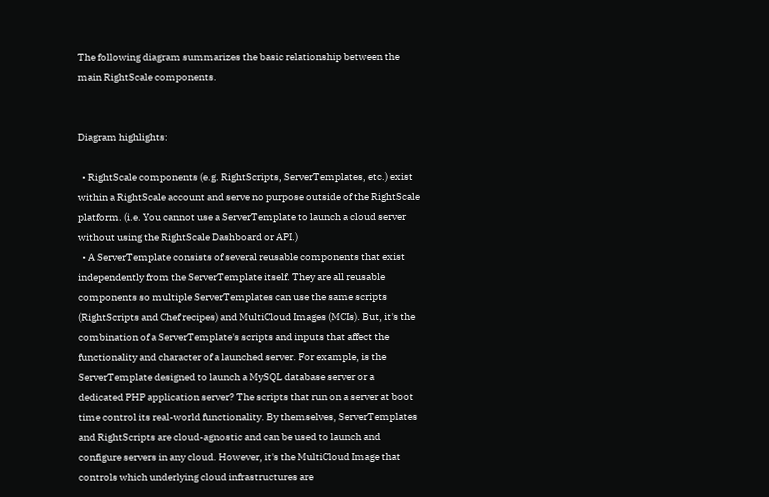The following diagram summarizes the basic relationship between the main RightScale components.


Diagram highlights:

  • RightScale components (e.g. RightScripts, ServerTemplates, etc.) exist within a RightScale account and serve no purpose outside of the RightScale platform. (i.e. You cannot use a ServerTemplate to launch a cloud server without using the RightScale Dashboard or API.)
  • A ServerTemplate consists of several reusable components that exist independently from the ServerTemplate itself. They are all reusable components so multiple ServerTemplates can use the same scripts (RightScripts and Chef recipes) and MultiCloud Images (MCIs). But, it's the combination of a ServerTemplate's scripts and inputs that affect the functionality and character of a launched server. For example, is the ServerTemplate designed to launch a MySQL database server or a dedicated PHP application server? The scripts that run on a server at boot time control its real-world functionality. By themselves, ServerTemplates and RightScripts are cloud-agnostic and can be used to launch and configure servers in any cloud. However, it's the MultiCloud Image that controls which underlying cloud infrastructures are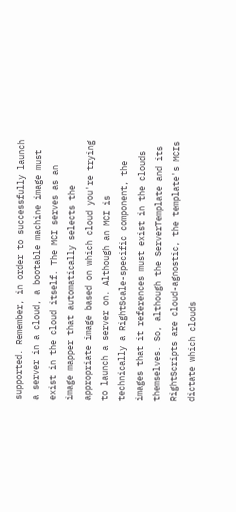supported. Remember, in order to successfully launch a server in a cloud, a bootable machine image must exist in the cloud itself. The MCI serves as an image mapper that automatically selects the appropriate image based on which cloud you're trying to launch a server on. Although an MCI is technically a RightScale-specific component, the images that it references must exist in the clouds themselves. So, although the ServerTemplate and its RightScripts are cloud-agnostic, the template's MCIs dictate which clouds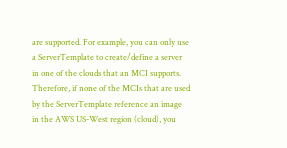are supported. For example, you can only use a ServerTemplate to create/define a server in one of the clouds that an MCI supports. Therefore, if none of the MCIs that are used by the ServerTemplate reference an image in the AWS US-West region (cloud), you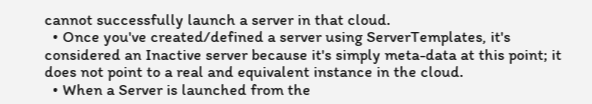cannot successfully launch a server in that cloud.
  • Once you've created/defined a server using ServerTemplates, it's considered an Inactive server because it's simply meta-data at this point; it does not point to a real and equivalent instance in the cloud.
  • When a Server is launched from the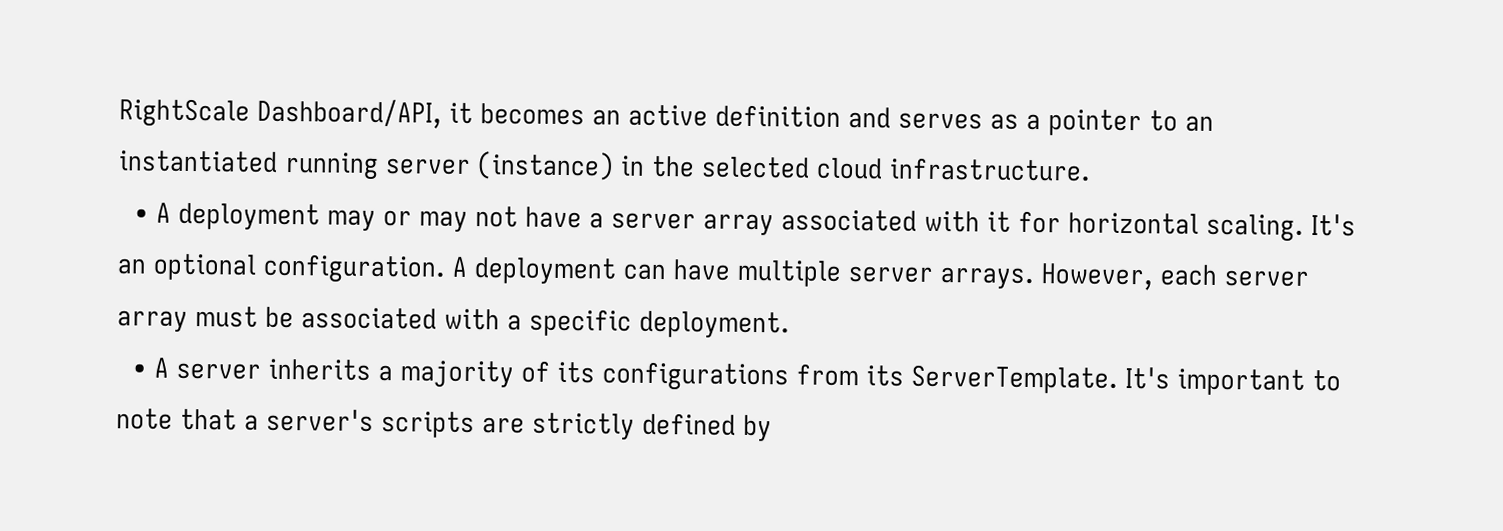RightScale Dashboard/API, it becomes an active definition and serves as a pointer to an instantiated running server (instance) in the selected cloud infrastructure.
  • A deployment may or may not have a server array associated with it for horizontal scaling. It's an optional configuration. A deployment can have multiple server arrays. However, each server array must be associated with a specific deployment.
  • A server inherits a majority of its configurations from its ServerTemplate. It's important to note that a server's scripts are strictly defined by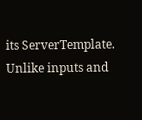its ServerTemplate. Unlike inputs and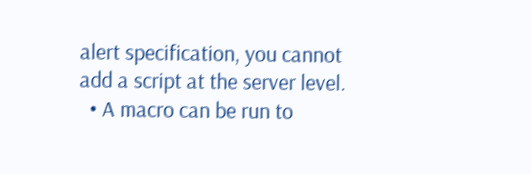alert specification, you cannot add a script at the server level.
  • A macro can be run to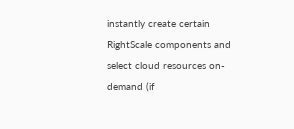instantly create certain RightScale components and select cloud resources on-demand (if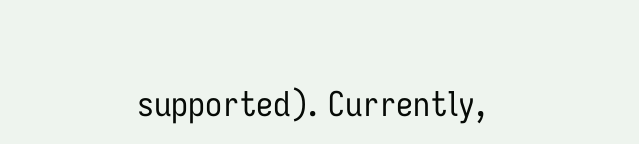supported). Currently,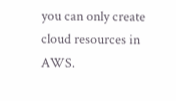you can only create cloud resources in AWS.